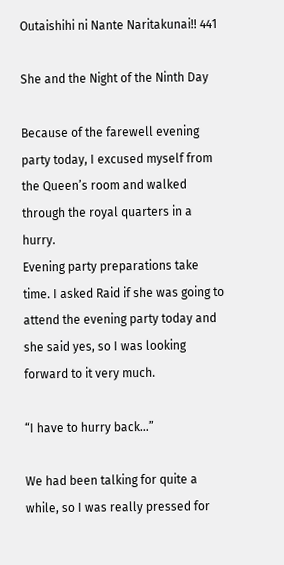Outaishihi ni Nante Naritakunai!! 441

She and the Night of the Ninth Day

Because of the farewell evening party today, I excused myself from the Queen’s room and walked through the royal quarters in a hurry.
Evening party preparations take time. I asked Raid if she was going to attend the evening party today and she said yes, so I was looking forward to it very much.

“I have to hurry back…”

We had been talking for quite a while, so I was really pressed for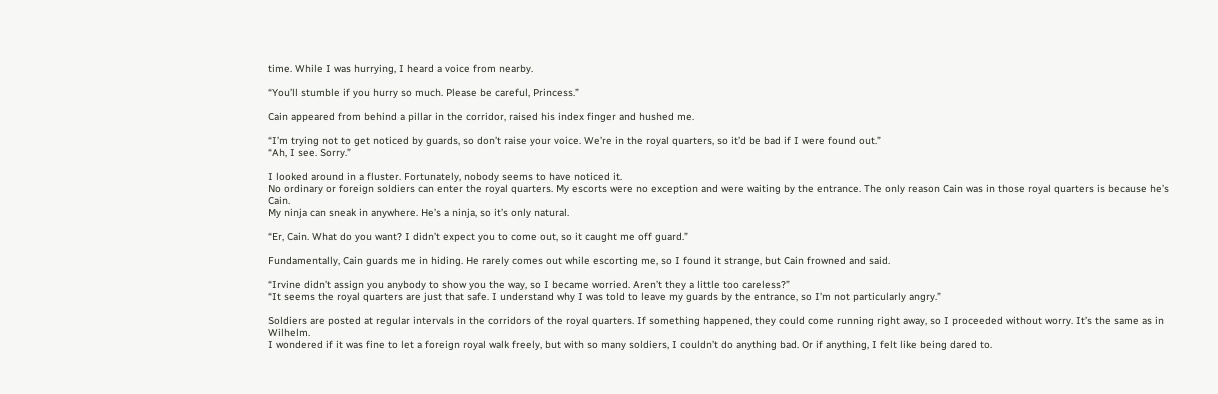time. While I was hurrying, I heard a voice from nearby.

“You’ll stumble if you hurry so much. Please be careful, Princess.”

Cain appeared from behind a pillar in the corridor, raised his index finger and hushed me.

“I’m trying not to get noticed by guards, so don’t raise your voice. We’re in the royal quarters, so it’d be bad if I were found out.”
“Ah, I see. Sorry.”

I looked around in a fluster. Fortunately, nobody seems to have noticed it.
No ordinary or foreign soldiers can enter the royal quarters. My escorts were no exception and were waiting by the entrance. The only reason Cain was in those royal quarters is because he’s Cain.
My ninja can sneak in anywhere. He’s a ninja, so it’s only natural.

“Er, Cain. What do you want? I didn’t expect you to come out, so it caught me off guard.”

Fundamentally, Cain guards me in hiding. He rarely comes out while escorting me, so I found it strange, but Cain frowned and said.

“Irvine didn’t assign you anybody to show you the way, so I became worried. Aren’t they a little too careless?”
“It seems the royal quarters are just that safe. I understand why I was told to leave my guards by the entrance, so I’m not particularly angry.”

Soldiers are posted at regular intervals in the corridors of the royal quarters. If something happened, they could come running right away, so I proceeded without worry. It’s the same as in Wilhelm.
I wondered if it was fine to let a foreign royal walk freely, but with so many soldiers, I couldn’t do anything bad. Or if anything, I felt like being dared to.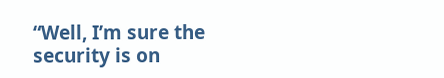“Well, I’m sure the security is on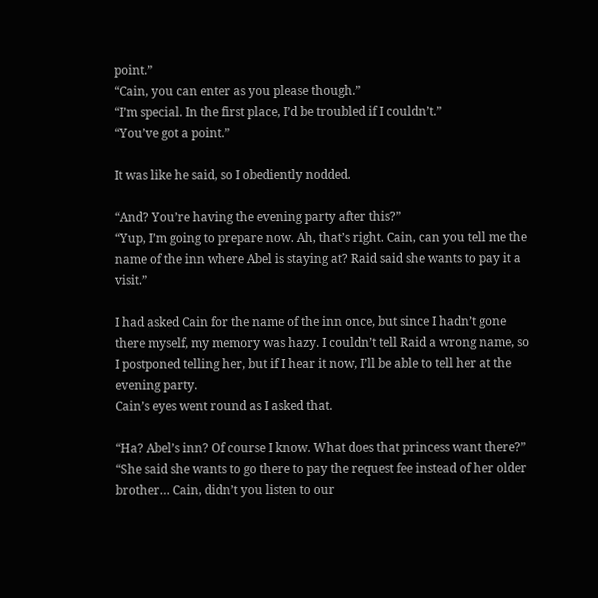point.”
“Cain, you can enter as you please though.”
“I’m special. In the first place, I’d be troubled if I couldn’t.”
“You’ve got a point.”

It was like he said, so I obediently nodded.

“And? You’re having the evening party after this?”
“Yup, I’m going to prepare now. Ah, that’s right. Cain, can you tell me the name of the inn where Abel is staying at? Raid said she wants to pay it a visit.”

I had asked Cain for the name of the inn once, but since I hadn’t gone there myself, my memory was hazy. I couldn’t tell Raid a wrong name, so I postponed telling her, but if I hear it now, I’ll be able to tell her at the evening party.
Cain’s eyes went round as I asked that.

“Ha? Abel’s inn? Of course I know. What does that princess want there?”
“She said she wants to go there to pay the request fee instead of her older brother… Cain, didn’t you listen to our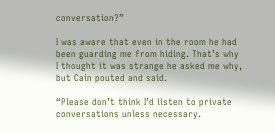conversation?”

I was aware that even in the room he had been guarding me from hiding. That’s why I thought it was strange he asked me why, but Cain pouted and said.

“Please don’t think I’d listen to private conversations unless necessary.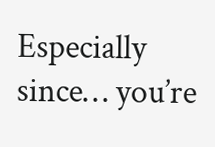Especially since… you’re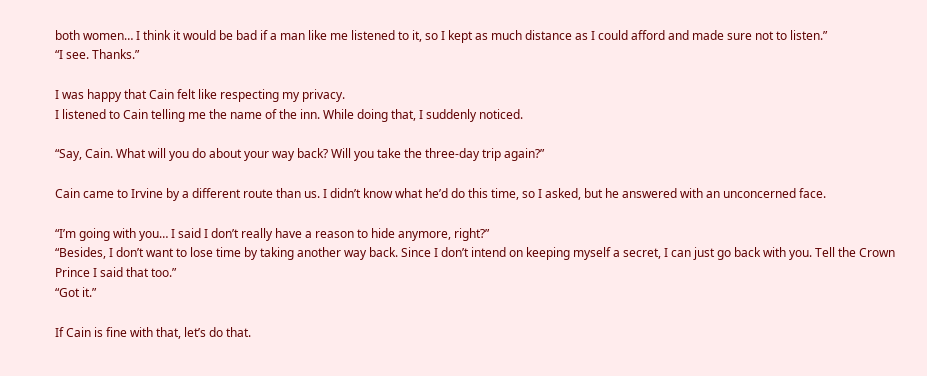both women… I think it would be bad if a man like me listened to it, so I kept as much distance as I could afford and made sure not to listen.”
“I see. Thanks.”

I was happy that Cain felt like respecting my privacy.
I listened to Cain telling me the name of the inn. While doing that, I suddenly noticed.

“Say, Cain. What will you do about your way back? Will you take the three-day trip again?”

Cain came to Irvine by a different route than us. I didn’t know what he’d do this time, so I asked, but he answered with an unconcerned face.

“I’m going with you… I said I don’t really have a reason to hide anymore, right?”
“Besides, I don’t want to lose time by taking another way back. Since I don’t intend on keeping myself a secret, I can just go back with you. Tell the Crown Prince I said that too.”
“Got it.”

If Cain is fine with that, let’s do that.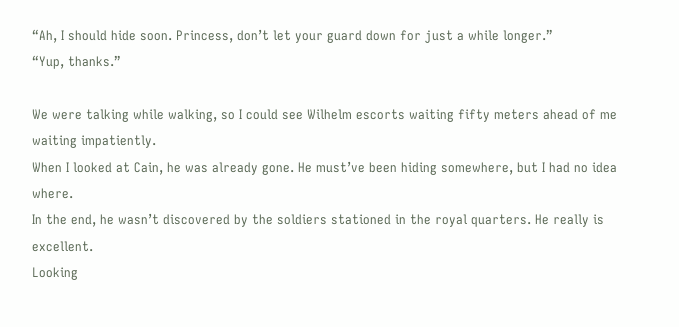“Ah, I should hide soon. Princess, don’t let your guard down for just a while longer.”
“Yup, thanks.”

We were talking while walking, so I could see Wilhelm escorts waiting fifty meters ahead of me waiting impatiently.
When I looked at Cain, he was already gone. He must’ve been hiding somewhere, but I had no idea where.
In the end, he wasn’t discovered by the soldiers stationed in the royal quarters. He really is excellent.
Looking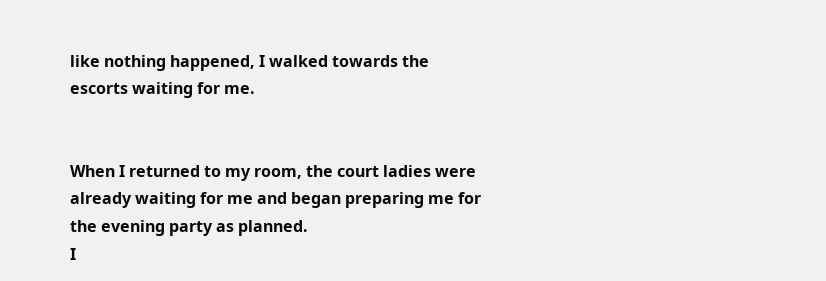like nothing happened, I walked towards the escorts waiting for me.


When I returned to my room, the court ladies were already waiting for me and began preparing me for the evening party as planned.
I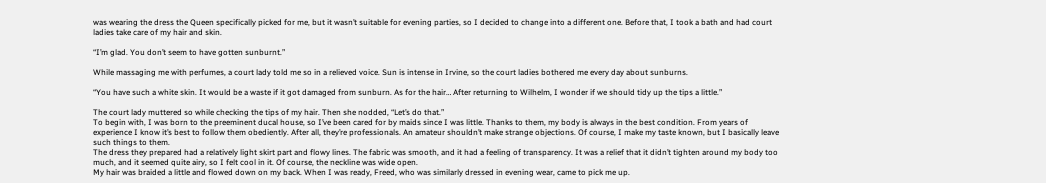was wearing the dress the Queen specifically picked for me, but it wasn’t suitable for evening parties, so I decided to change into a different one. Before that, I took a bath and had court ladies take care of my hair and skin.

“I’m glad. You don’t seem to have gotten sunburnt.”

While massaging me with perfumes, a court lady told me so in a relieved voice. Sun is intense in Irvine, so the court ladies bothered me every day about sunburns.

“You have such a white skin. It would be a waste if it got damaged from sunburn. As for the hair… After returning to Wilhelm, I wonder if we should tidy up the tips a little.”

The court lady muttered so while checking the tips of my hair. Then she nodded, “Let’s do that.”
To begin with, I was born to the preeminent ducal house, so I’ve been cared for by maids since I was little. Thanks to them, my body is always in the best condition. From years of experience I know it’s best to follow them obediently. After all, they’re professionals. An amateur shouldn’t make strange objections. Of course, I make my taste known, but I basically leave such things to them.
The dress they prepared had a relatively light skirt part and flowy lines. The fabric was smooth, and it had a feeling of transparency. It was a relief that it didn’t tighten around my body too much, and it seemed quite airy, so I felt cool in it. Of course, the neckline was wide open.
My hair was braided a little and flowed down on my back. When I was ready, Freed, who was similarly dressed in evening wear, came to pick me up.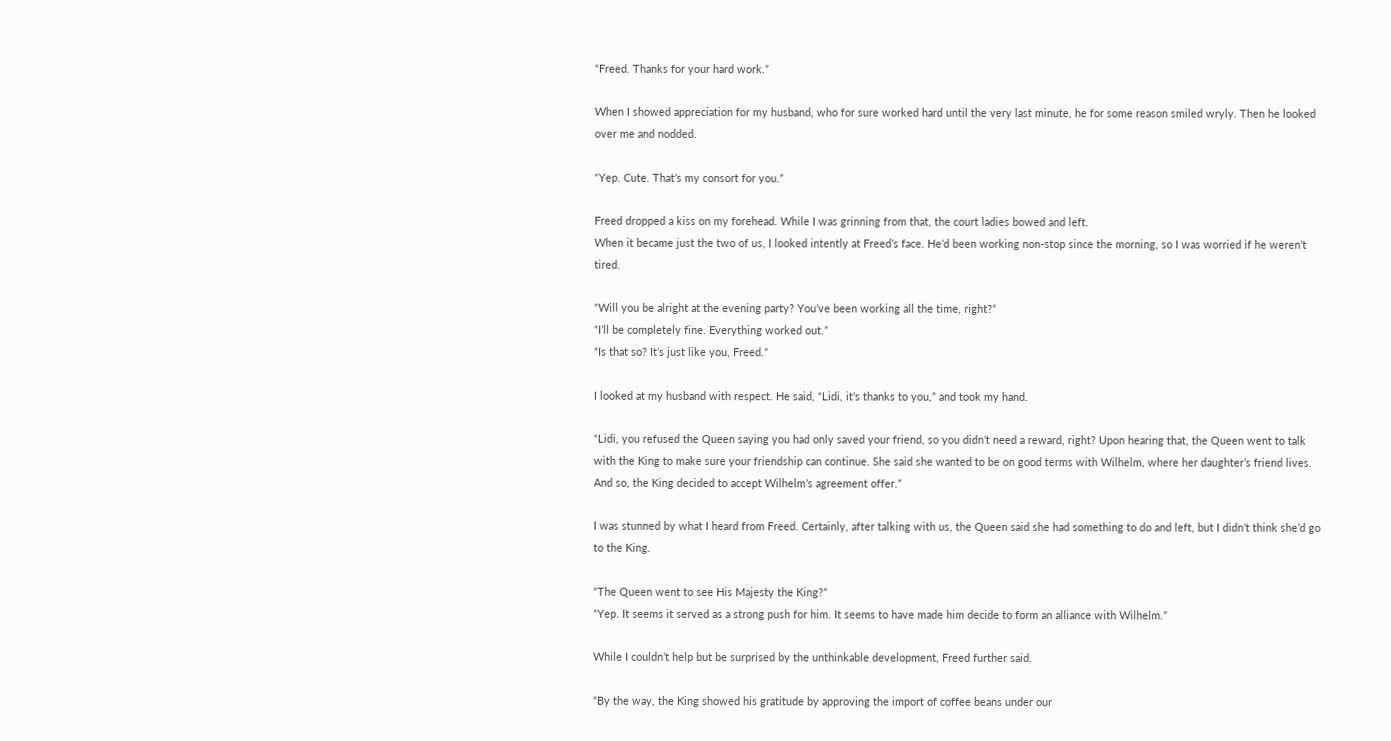“Freed. Thanks for your hard work.”

When I showed appreciation for my husband, who for sure worked hard until the very last minute, he for some reason smiled wryly. Then he looked over me and nodded.

“Yep. Cute. That’s my consort for you.”

Freed dropped a kiss on my forehead. While I was grinning from that, the court ladies bowed and left.
When it became just the two of us, I looked intently at Freed’s face. He’d been working non-stop since the morning, so I was worried if he weren’t tired.

“Will you be alright at the evening party? You’ve been working all the time, right?”
“I’ll be completely fine. Everything worked out.”
“Is that so? It’s just like you, Freed.”

I looked at my husband with respect. He said, “Lidi, it’s thanks to you,” and took my hand.

“Lidi, you refused the Queen saying you had only saved your friend, so you didn’t need a reward, right? Upon hearing that, the Queen went to talk with the King to make sure your friendship can continue. She said she wanted to be on good terms with Wilhelm, where her daughter’s friend lives. And so, the King decided to accept Wilhelm’s agreement offer.”

I was stunned by what I heard from Freed. Certainly, after talking with us, the Queen said she had something to do and left, but I didn’t think she’d go to the King.

“The Queen went to see His Majesty the King?”
“Yep. It seems it served as a strong push for him. It seems to have made him decide to form an alliance with Wilhelm.”

While I couldn’t help but be surprised by the unthinkable development, Freed further said.

“By the way, the King showed his gratitude by approving the import of coffee beans under our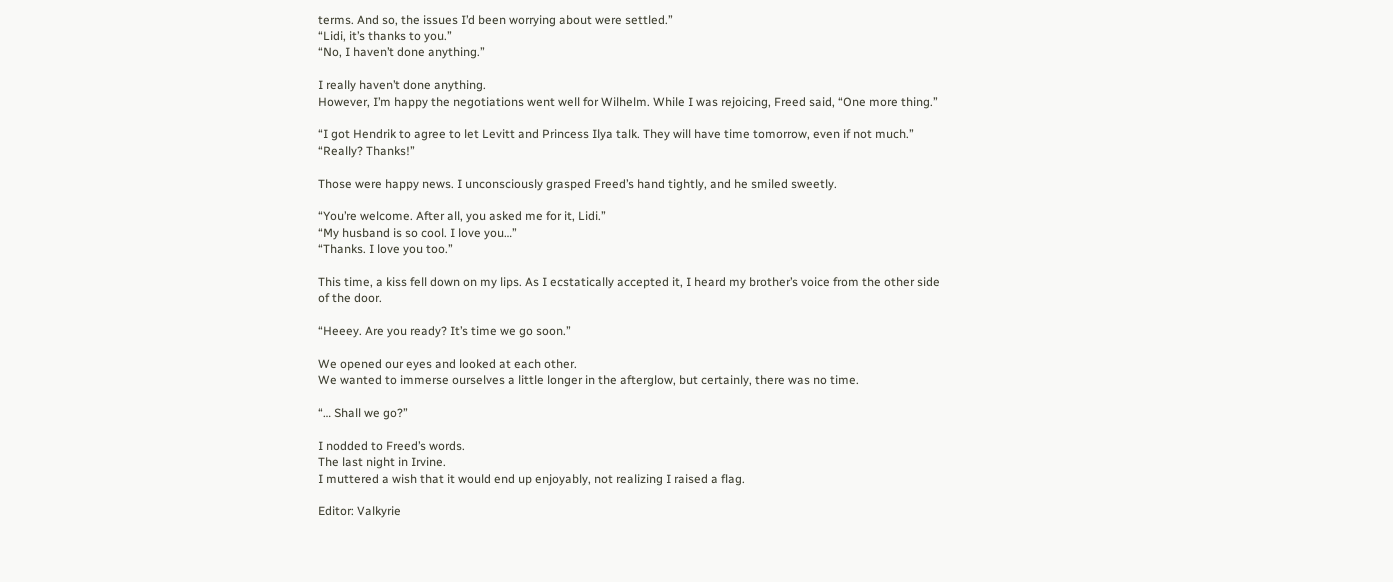terms. And so, the issues I’d been worrying about were settled.”
“Lidi, it’s thanks to you.”
“No, I haven’t done anything.”

I really haven’t done anything.
However, I’m happy the negotiations went well for Wilhelm. While I was rejoicing, Freed said, “One more thing.”

“I got Hendrik to agree to let Levitt and Princess Ilya talk. They will have time tomorrow, even if not much.”
“Really? Thanks!”

Those were happy news. I unconsciously grasped Freed’s hand tightly, and he smiled sweetly.

“You’re welcome. After all, you asked me for it, Lidi.”
“My husband is so cool. I love you…”
“Thanks. I love you too.”

This time, a kiss fell down on my lips. As I ecstatically accepted it, I heard my brother’s voice from the other side of the door.

“Heeey. Are you ready? It’s time we go soon.”

We opened our eyes and looked at each other.
We wanted to immerse ourselves a little longer in the afterglow, but certainly, there was no time.

“… Shall we go?”

I nodded to Freed’s words.
The last night in Irvine.
I muttered a wish that it would end up enjoyably, not realizing I raised a flag.

Editor: Valkyrie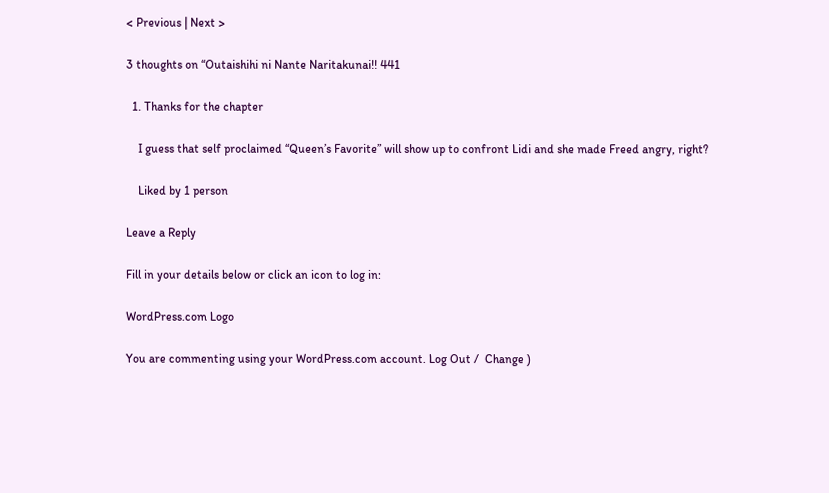< Previous | Next >

3 thoughts on “Outaishihi ni Nante Naritakunai!! 441

  1. Thanks for the chapter

    I guess that self proclaimed “Queen’s Favorite” will show up to confront Lidi and she made Freed angry, right?

    Liked by 1 person

Leave a Reply

Fill in your details below or click an icon to log in:

WordPress.com Logo

You are commenting using your WordPress.com account. Log Out /  Change )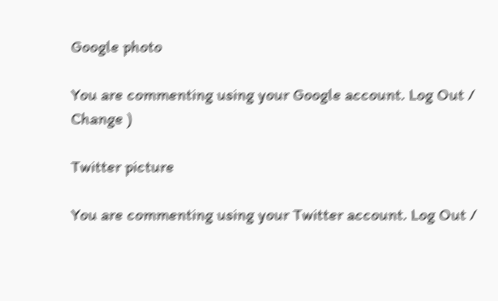Google photo

You are commenting using your Google account. Log Out /  Change )

Twitter picture

You are commenting using your Twitter account. Log Out /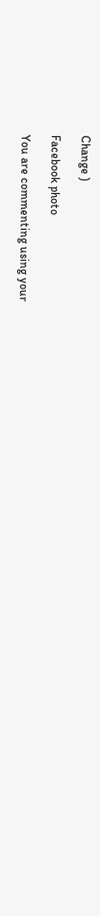Change )

Facebook photo

You are commenting using your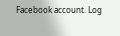Facebook account. Log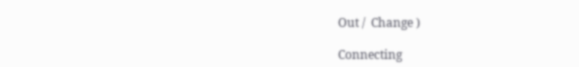Out /  Change )

Connecting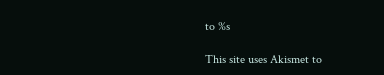to %s

This site uses Akismet to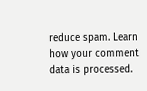reduce spam. Learn how your comment data is processed.